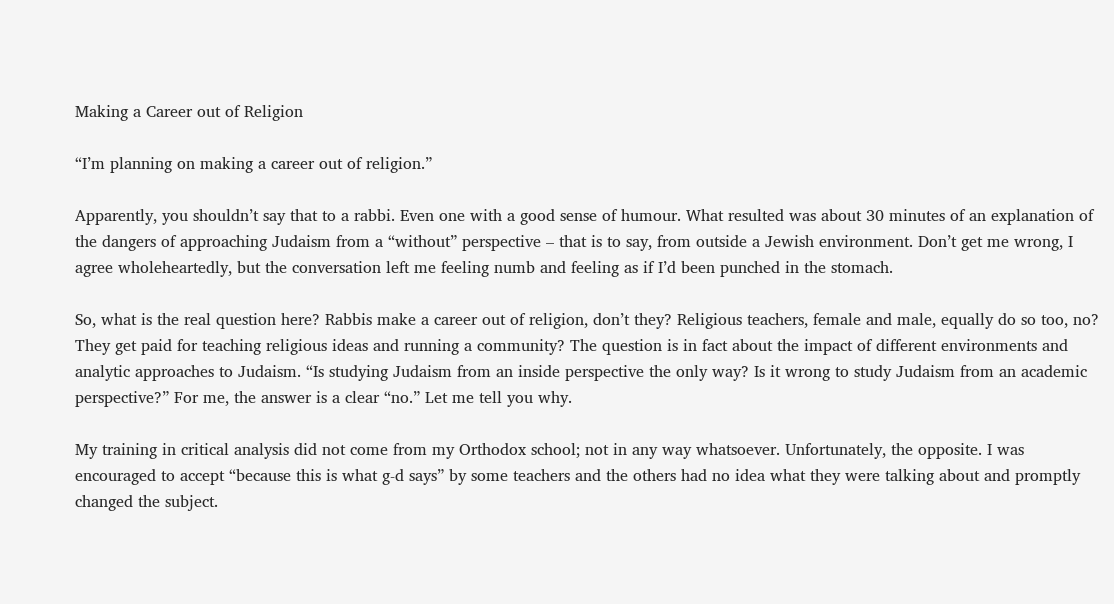Making a Career out of Religion

“I’m planning on making a career out of religion.”

Apparently, you shouldn’t say that to a rabbi. Even one with a good sense of humour. What resulted was about 30 minutes of an explanation of the dangers of approaching Judaism from a “without” perspective – that is to say, from outside a Jewish environment. Don’t get me wrong, I agree wholeheartedly, but the conversation left me feeling numb and feeling as if I’d been punched in the stomach.

So, what is the real question here? Rabbis make a career out of religion, don’t they? Religious teachers, female and male, equally do so too, no? They get paid for teaching religious ideas and running a community? The question is in fact about the impact of different environments and analytic approaches to Judaism. “Is studying Judaism from an inside perspective the only way? Is it wrong to study Judaism from an academic perspective?” For me, the answer is a clear “no.” Let me tell you why.

My training in critical analysis did not come from my Orthodox school; not in any way whatsoever. Unfortunately, the opposite. I was encouraged to accept “because this is what g-d says” by some teachers and the others had no idea what they were talking about and promptly changed the subject.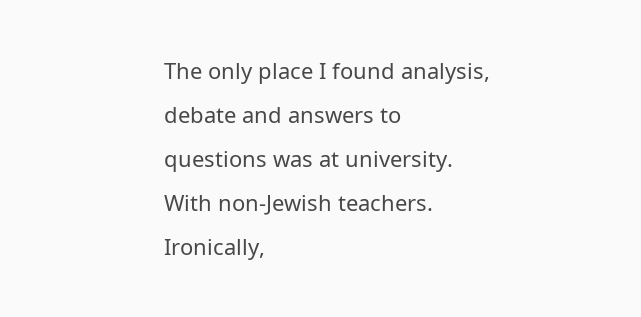The only place I found analysis, debate and answers to questions was at university. With non-Jewish teachers. Ironically,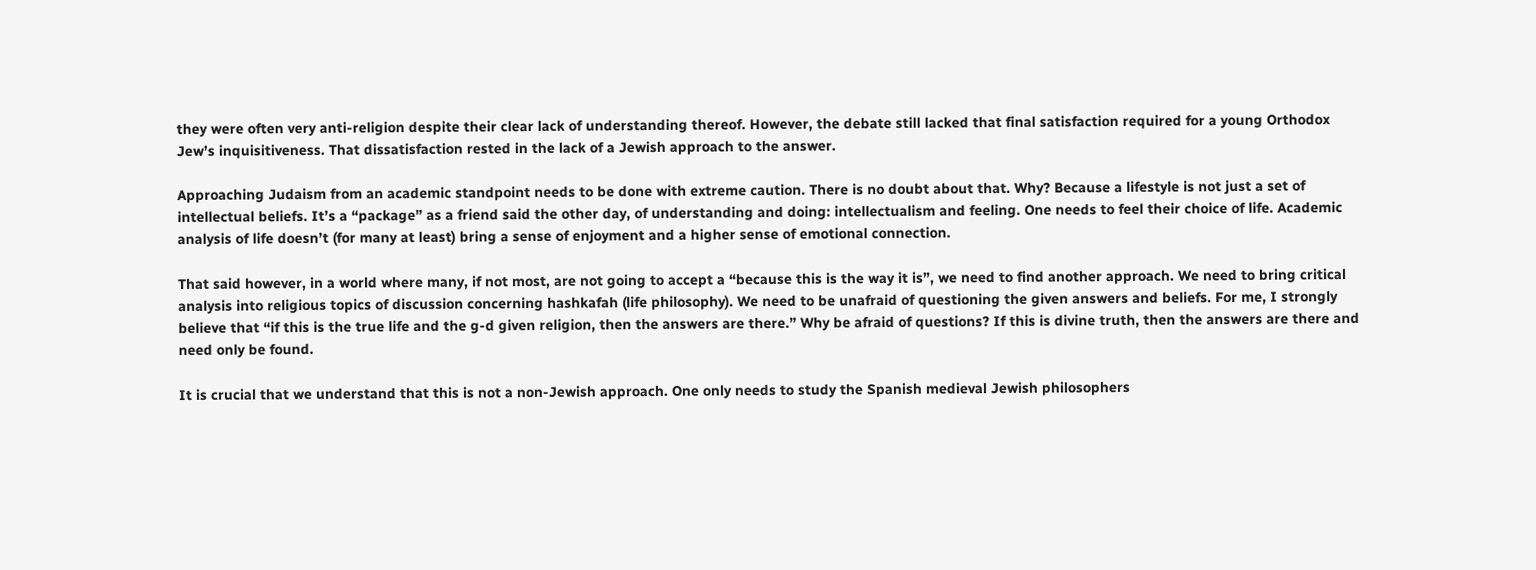they were often very anti-religion despite their clear lack of understanding thereof. However, the debate still lacked that final satisfaction required for a young Orthodox Jew’s inquisitiveness. That dissatisfaction rested in the lack of a Jewish approach to the answer.

Approaching Judaism from an academic standpoint needs to be done with extreme caution. There is no doubt about that. Why? Because a lifestyle is not just a set of intellectual beliefs. It’s a “package” as a friend said the other day, of understanding and doing: intellectualism and feeling. One needs to feel their choice of life. Academic analysis of life doesn’t (for many at least) bring a sense of enjoyment and a higher sense of emotional connection.

That said however, in a world where many, if not most, are not going to accept a “because this is the way it is”, we need to find another approach. We need to bring critical analysis into religious topics of discussion concerning hashkafah (life philosophy). We need to be unafraid of questioning the given answers and beliefs. For me, I strongly believe that “if this is the true life and the g-d given religion, then the answers are there.” Why be afraid of questions? If this is divine truth, then the answers are there and need only be found.

It is crucial that we understand that this is not a non-Jewish approach. One only needs to study the Spanish medieval Jewish philosophers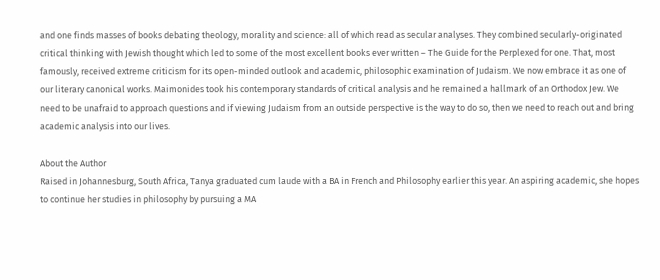and one finds masses of books debating theology, morality and science: all of which read as secular analyses. They combined secularly-originated critical thinking with Jewish thought which led to some of the most excellent books ever written – The Guide for the Perplexed for one. That, most famously, received extreme criticism for its open-minded outlook and academic, philosophic examination of Judaism. We now embrace it as one of our literary canonical works. Maimonides took his contemporary standards of critical analysis and he remained a hallmark of an Orthodox Jew. We need to be unafraid to approach questions and if viewing Judaism from an outside perspective is the way to do so, then we need to reach out and bring academic analysis into our lives.

About the Author
Raised in Johannesburg, South Africa, Tanya graduated cum laude with a BA in French and Philosophy earlier this year. An aspiring academic, she hopes to continue her studies in philosophy by pursuing a MA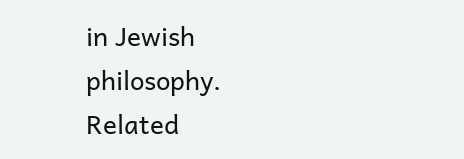in Jewish philosophy.
Related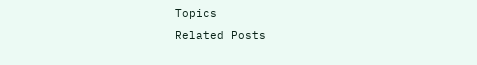Topics
Related Posts